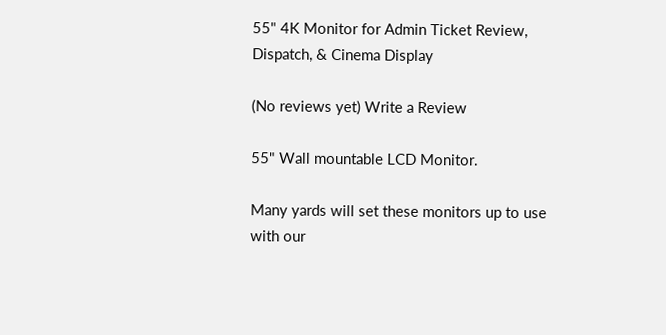55" 4K Monitor for Admin Ticket Review, Dispatch, & Cinema Display

(No reviews yet) Write a Review

55" Wall mountable LCD Monitor.

Many yards will set these monitors up to use with our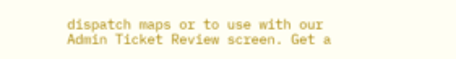dispatch maps or to use with our Admin Ticket Review screen. Get a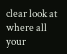clear look at where all your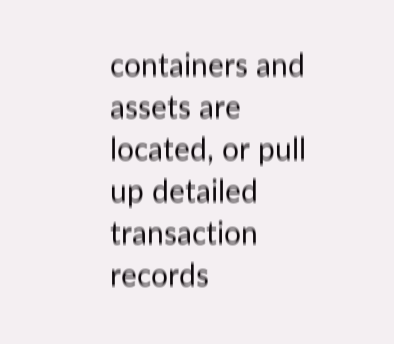containers and assets are located, or pull up detailed transaction records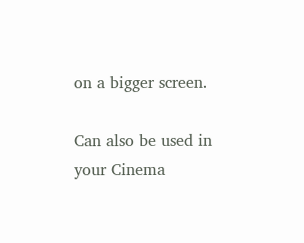on a bigger screen.

Can also be used in your Cinema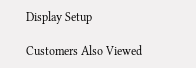Display Setup

Customers Also Viewed